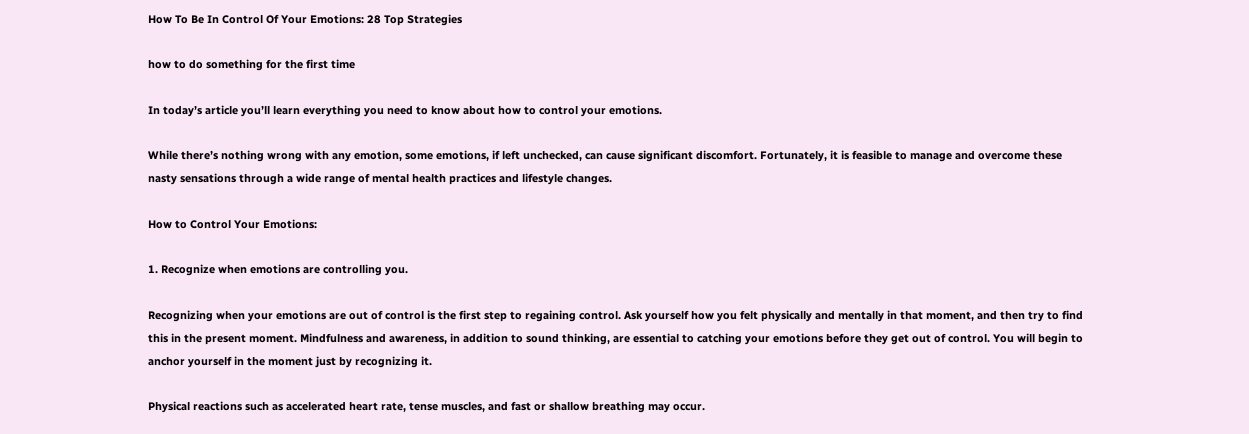How To Be In Control Of Your Emotions: 28 Top Strategies

how to do something for the first time

In today’s article you’ll learn everything you need to know about how to control your emotions.

While there’s nothing wrong with any emotion, some emotions, if left unchecked, can cause significant discomfort. Fortunately, it is feasible to manage and overcome these nasty sensations through a wide range of mental health practices and lifestyle changes.

How to Control Your Emotions:

1. Recognize when emotions are controlling you.

Recognizing when your emotions are out of control is the first step to regaining control. Ask yourself how you felt physically and mentally in that moment, and then try to find this in the present moment. Mindfulness and awareness, in addition to sound thinking, are essential to catching your emotions before they get out of control. You will begin to anchor yourself in the moment just by recognizing it.

Physical reactions such as accelerated heart rate, tense muscles, and fast or shallow breathing may occur.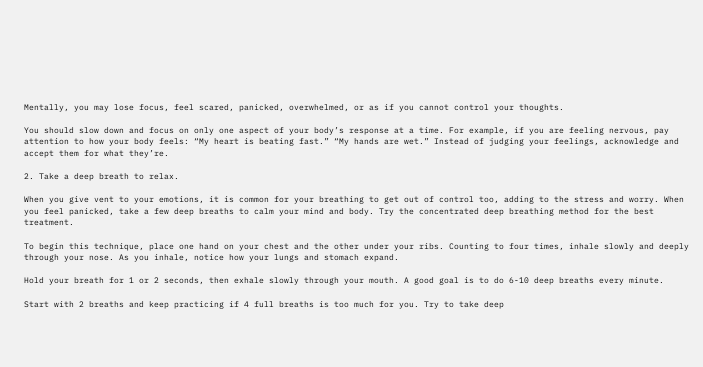Mentally, you may lose focus, feel scared, panicked, overwhelmed, or as if you cannot control your thoughts.

You should slow down and focus on only one aspect of your body’s response at a time. For example, if you are feeling nervous, pay attention to how your body feels: “My heart is beating fast.” “My hands are wet.” Instead of judging your feelings, acknowledge and accept them for what they’re.

2. Take a deep breath to relax.

When you give vent to your emotions, it is common for your breathing to get out of control too, adding to the stress and worry. When you feel panicked, take a few deep breaths to calm your mind and body. Try the concentrated deep breathing method for the best treatment.

To begin this technique, place one hand on your chest and the other under your ribs. Counting to four times, inhale slowly and deeply through your nose. As you inhale, notice how your lungs and stomach expand.

Hold your breath for 1 or 2 seconds, then exhale slowly through your mouth. A good goal is to do 6-10 deep breaths every minute.

Start with 2 breaths and keep practicing if 4 full breaths is too much for you. Try to take deep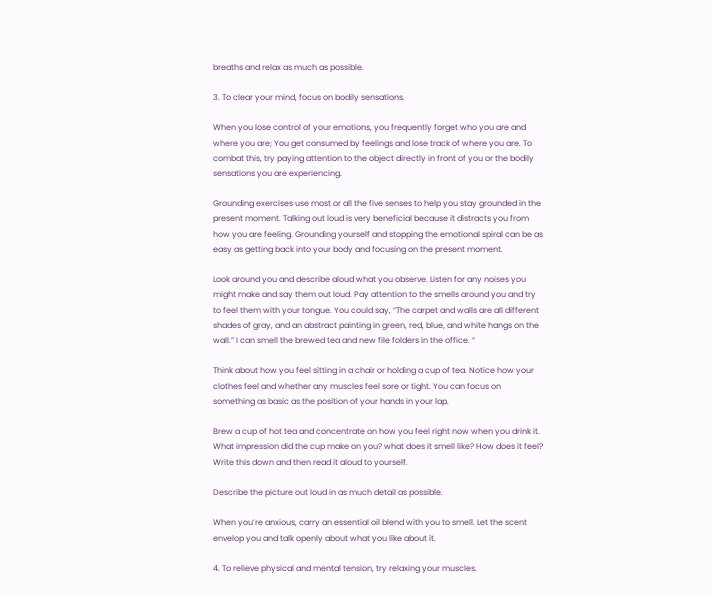breaths and relax as much as possible.

3. To clear your mind, focus on bodily sensations.

When you lose control of your emotions, you frequently forget who you are and where you are; You get consumed by feelings and lose track of where you are. To combat this, try paying attention to the object directly in front of you or the bodily sensations you are experiencing.

Grounding exercises use most or all the five senses to help you stay grounded in the present moment. Talking out loud is very beneficial because it distracts you from how you are feeling. Grounding yourself and stopping the emotional spiral can be as easy as getting back into your body and focusing on the present moment.

Look around you and describe aloud what you observe. Listen for any noises you might make and say them out loud. Pay attention to the smells around you and try to feel them with your tongue. You could say, “The carpet and walls are all different shades of gray, and an abstract painting in green, red, blue, and white hangs on the wall.” I can smell the brewed tea and new file folders in the office. “

Think about how you feel sitting in a chair or holding a cup of tea. Notice how your clothes feel and whether any muscles feel sore or tight. You can focus on something as basic as the position of your hands in your lap.

Brew a cup of hot tea and concentrate on how you feel right now when you drink it. What impression did the cup make on you? what does it smell like? How does it feel? Write this down and then read it aloud to yourself.

Describe the picture out loud in as much detail as possible.

When you’re anxious, carry an essential oil blend with you to smell. Let the scent envelop you and talk openly about what you like about it.

4. To relieve physical and mental tension, try relaxing your muscles.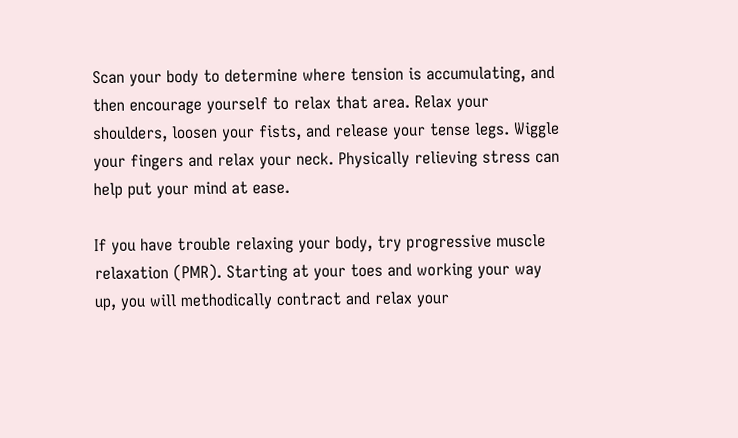Scan your body to determine where tension is accumulating, and then encourage yourself to relax that area. Relax your shoulders, loosen your fists, and release your tense legs. Wiggle your fingers and relax your neck. Physically relieving stress can help put your mind at ease.

If you have trouble relaxing your body, try progressive muscle relaxation (PMR). Starting at your toes and working your way up, you will methodically contract and relax your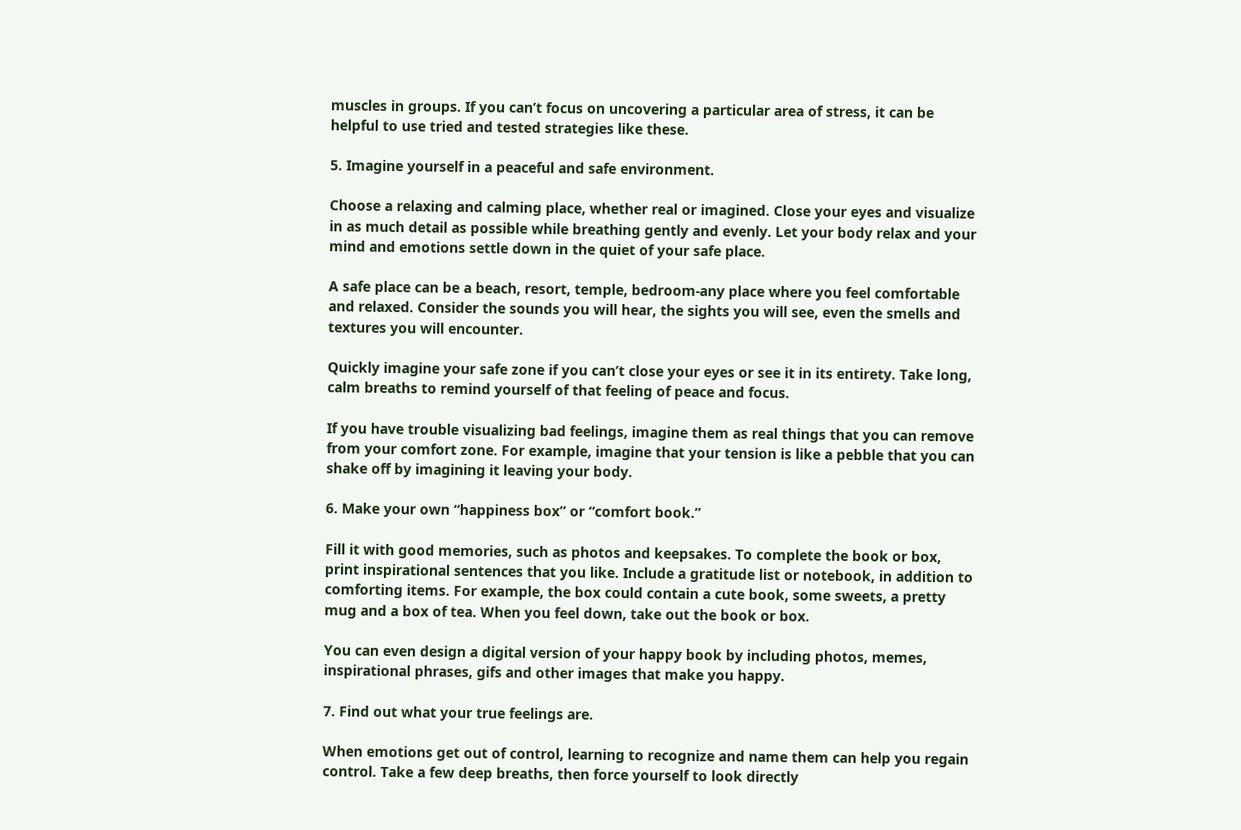muscles in groups. If you can’t focus on uncovering a particular area of stress, it can be helpful to use tried and tested strategies like these.

5. Imagine yourself in a peaceful and safe environment.

Choose a relaxing and calming place, whether real or imagined. Close your eyes and visualize in as much detail as possible while breathing gently and evenly. Let your body relax and your mind and emotions settle down in the quiet of your safe place.

A safe place can be a beach, resort, temple, bedroom-any place where you feel comfortable and relaxed. Consider the sounds you will hear, the sights you will see, even the smells and textures you will encounter.

Quickly imagine your safe zone if you can’t close your eyes or see it in its entirety. Take long, calm breaths to remind yourself of that feeling of peace and focus.

If you have trouble visualizing bad feelings, imagine them as real things that you can remove from your comfort zone. For example, imagine that your tension is like a pebble that you can shake off by imagining it leaving your body.

6. Make your own “happiness box” or “comfort book.”

Fill it with good memories, such as photos and keepsakes. To complete the book or box, print inspirational sentences that you like. Include a gratitude list or notebook, in addition to comforting items. For example, the box could contain a cute book, some sweets, a pretty mug and a box of tea. When you feel down, take out the book or box.

You can even design a digital version of your happy book by including photos, memes, inspirational phrases, gifs and other images that make you happy.

7. Find out what your true feelings are.

When emotions get out of control, learning to recognize and name them can help you regain control. Take a few deep breaths, then force yourself to look directly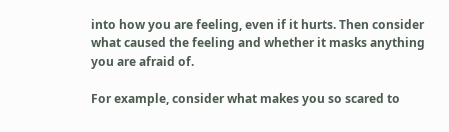into how you are feeling, even if it hurts. Then consider what caused the feeling and whether it masks anything you are afraid of.

For example, consider what makes you so scared to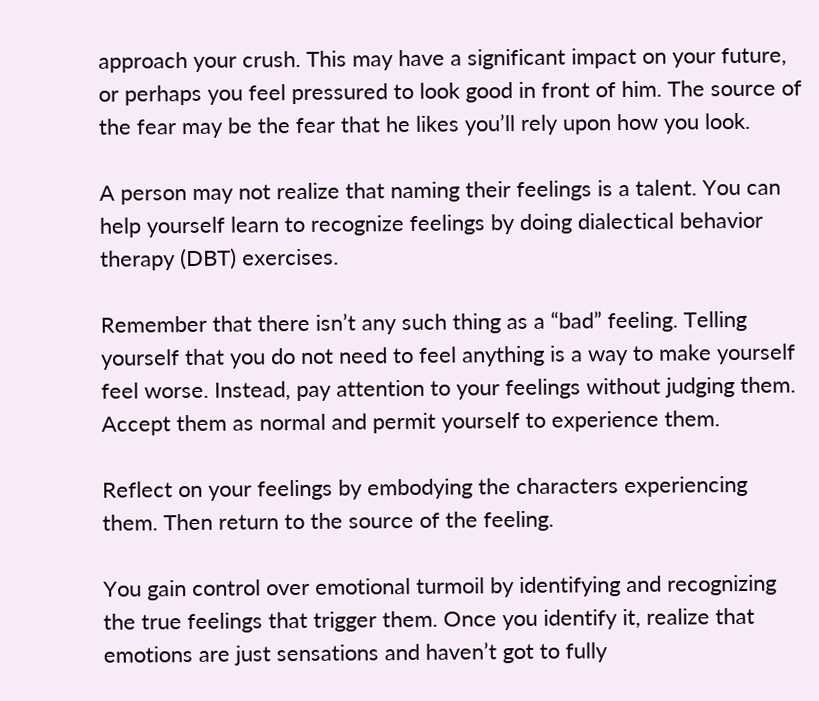approach your crush. This may have a significant impact on your future, or perhaps you feel pressured to look good in front of him. The source of the fear may be the fear that he likes you’ll rely upon how you look.

A person may not realize that naming their feelings is a talent. You can help yourself learn to recognize feelings by doing dialectical behavior therapy (DBT) exercises.

Remember that there isn’t any such thing as a “bad” feeling. Telling yourself that you do not need to feel anything is a way to make yourself feel worse. Instead, pay attention to your feelings without judging them. Accept them as normal and permit yourself to experience them.

Reflect on your feelings by embodying the characters experiencing them. Then return to the source of the feeling.

You gain control over emotional turmoil by identifying and recognizing the true feelings that trigger them. Once you identify it, realize that emotions are just sensations and haven’t got to fully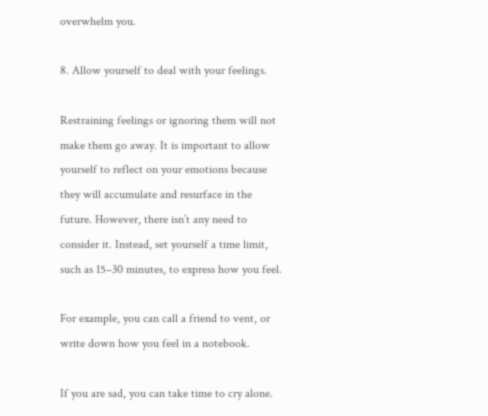overwhelm you.

8. Allow yourself to deal with your feelings.

Restraining feelings or ignoring them will not make them go away. It is important to allow yourself to reflect on your emotions because they will accumulate and resurface in the future. However, there isn’t any need to consider it. Instead, set yourself a time limit, such as 15–30 minutes, to express how you feel.

For example, you can call a friend to vent, or write down how you feel in a notebook.

If you are sad, you can take time to cry alone.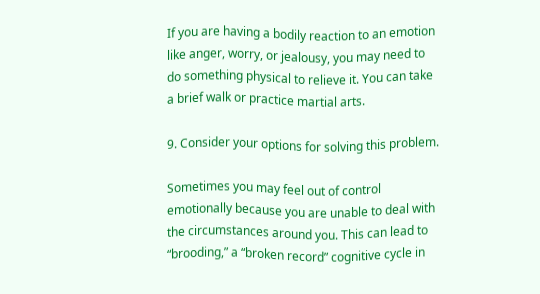If you are having a bodily reaction to an emotion like anger, worry, or jealousy, you may need to do something physical to relieve it. You can take a brief walk or practice martial arts.

9. Consider your options for solving this problem.

Sometimes you may feel out of control emotionally because you are unable to deal with the circumstances around you. This can lead to “brooding,” a “broken record” cognitive cycle in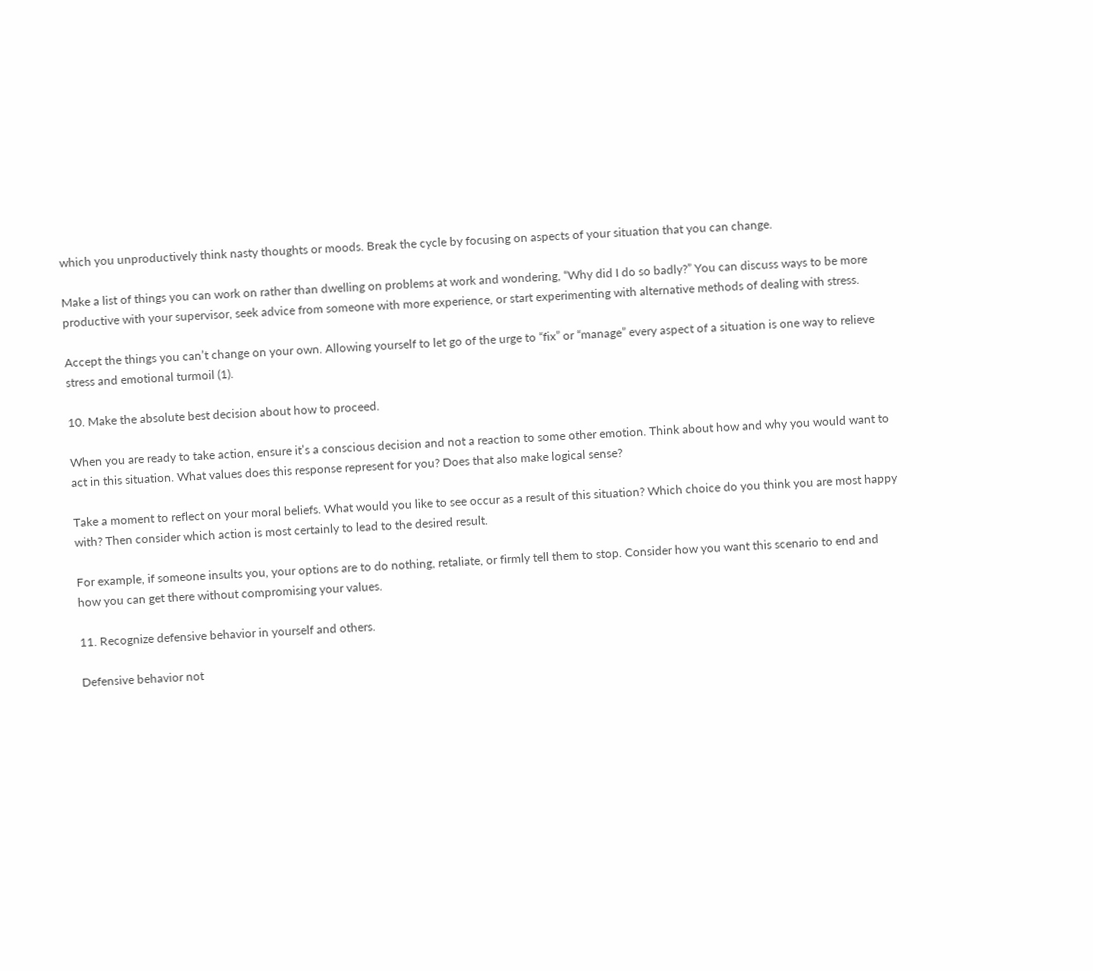which you unproductively think nasty thoughts or moods. Break the cycle by focusing on aspects of your situation that you can change.

Make a list of things you can work on rather than dwelling on problems at work and wondering, “Why did I do so badly?” You can discuss ways to be more productive with your supervisor, seek advice from someone with more experience, or start experimenting with alternative methods of dealing with stress.

Accept the things you can’t change on your own. Allowing yourself to let go of the urge to “fix” or “manage” every aspect of a situation is one way to relieve stress and emotional turmoil (1).

10. Make the absolute best decision about how to proceed.

When you are ready to take action, ensure it’s a conscious decision and not a reaction to some other emotion. Think about how and why you would want to act in this situation. What values does this response represent for you? Does that also make logical sense?

Take a moment to reflect on your moral beliefs. What would you like to see occur as a result of this situation? Which choice do you think you are most happy with? Then consider which action is most certainly to lead to the desired result.

For example, if someone insults you, your options are to do nothing, retaliate, or firmly tell them to stop. Consider how you want this scenario to end and how you can get there without compromising your values.

11. Recognize defensive behavior in yourself and others.

Defensive behavior not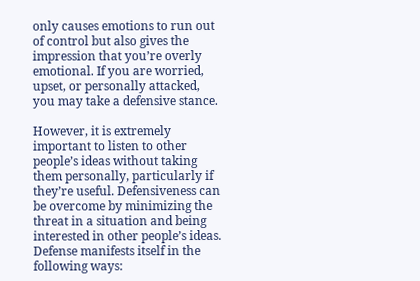only causes emotions to run out of control but also gives the impression that you’re overly emotional. If you are worried, upset, or personally attacked, you may take a defensive stance.

However, it is extremely important to listen to other people’s ideas without taking them personally, particularly if they’re useful. Defensiveness can be overcome by minimizing the threat in a situation and being interested in other people’s ideas. Defense manifests itself in the following ways: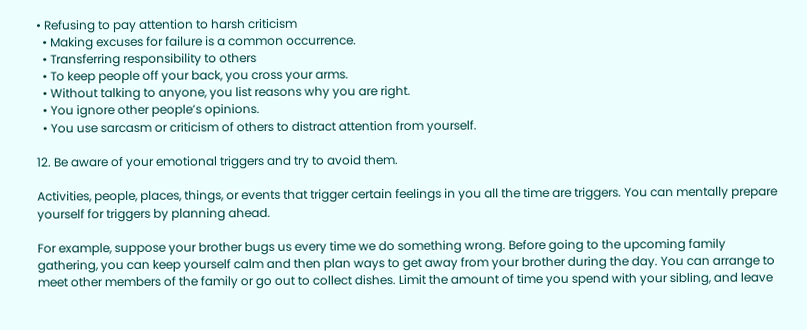• Refusing to pay attention to harsh criticism
  • Making excuses for failure is a common occurrence.
  • Transferring responsibility to others
  • To keep people off your back, you cross your arms.
  • Without talking to anyone, you list reasons why you are right.
  • You ignore other people’s opinions.
  • You use sarcasm or criticism of others to distract attention from yourself.

12. Be aware of your emotional triggers and try to avoid them.

Activities, people, places, things, or events that trigger certain feelings in you all the time are triggers. You can mentally prepare yourself for triggers by planning ahead.

For example, suppose your brother bugs us every time we do something wrong. Before going to the upcoming family gathering, you can keep yourself calm and then plan ways to get away from your brother during the day. You can arrange to meet other members of the family or go out to collect dishes. Limit the amount of time you spend with your sibling, and leave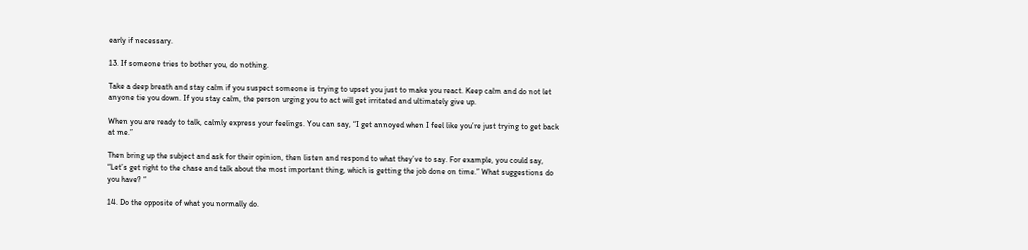early if necessary.

13. If someone tries to bother you, do nothing.

Take a deep breath and stay calm if you suspect someone is trying to upset you just to make you react. Keep calm and do not let anyone tie you down. If you stay calm, the person urging you to act will get irritated and ultimately give up.

When you are ready to talk, calmly express your feelings. You can say, “I get annoyed when I feel like you’re just trying to get back at me.”

Then bring up the subject and ask for their opinion, then listen and respond to what they’ve to say. For example, you could say, “Let’s get right to the chase and talk about the most important thing, which is getting the job done on time.” What suggestions do you have? “

14. Do the opposite of what you normally do.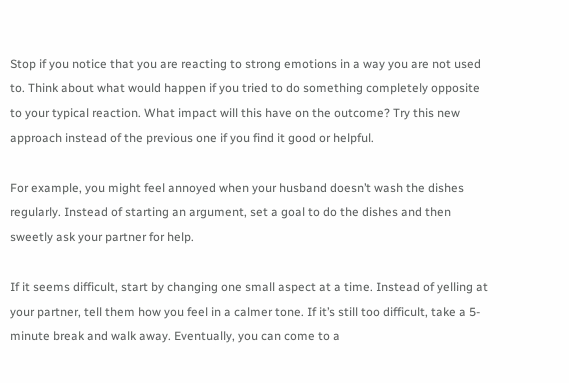Stop if you notice that you are reacting to strong emotions in a way you are not used to. Think about what would happen if you tried to do something completely opposite to your typical reaction. What impact will this have on the outcome? Try this new approach instead of the previous one if you find it good or helpful.

For example, you might feel annoyed when your husband doesn’t wash the dishes regularly. Instead of starting an argument, set a goal to do the dishes and then sweetly ask your partner for help.

If it seems difficult, start by changing one small aspect at a time. Instead of yelling at your partner, tell them how you feel in a calmer tone. If it’s still too difficult, take a 5-minute break and walk away. Eventually, you can come to a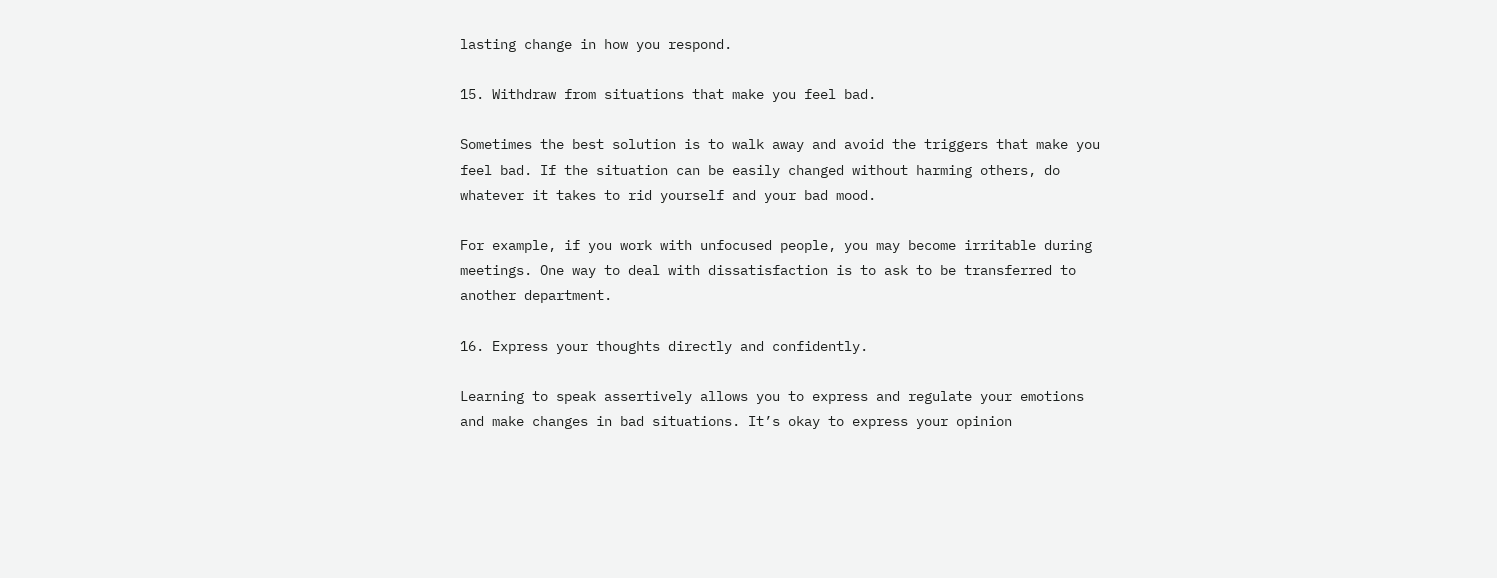lasting change in how you respond.

15. Withdraw from situations that make you feel bad.

Sometimes the best solution is to walk away and avoid the triggers that make you feel bad. If the situation can be easily changed without harming others, do whatever it takes to rid yourself and your bad mood.

For example, if you work with unfocused people, you may become irritable during meetings. One way to deal with dissatisfaction is to ask to be transferred to another department.

16. Express your thoughts directly and confidently.

Learning to speak assertively allows you to express and regulate your emotions and make changes in bad situations. It’s okay to express your opinion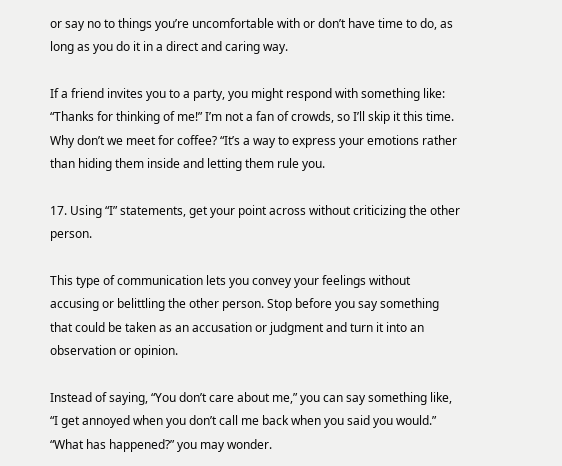or say no to things you’re uncomfortable with or don’t have time to do, as long as you do it in a direct and caring way.

If a friend invites you to a party, you might respond with something like: “Thanks for thinking of me!” I’m not a fan of crowds, so I’ll skip it this time. Why don’t we meet for coffee? “It’s a way to express your emotions rather than hiding them inside and letting them rule you.

17. Using “I” statements, get your point across without criticizing the other person.

This type of communication lets you convey your feelings without accusing or belittling the other person. Stop before you say something that could be taken as an accusation or judgment and turn it into an observation or opinion.

Instead of saying, “You don’t care about me,” you can say something like, “I get annoyed when you don’t call me back when you said you would.” “What has happened?” you may wonder.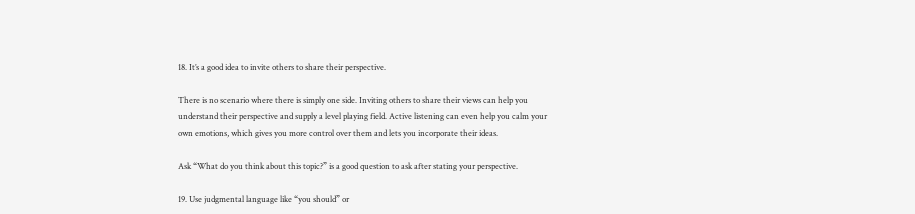18. It’s a good idea to invite others to share their perspective.

There is no scenario where there is simply one side. Inviting others to share their views can help you understand their perspective and supply a level playing field. Active listening can even help you calm your own emotions, which gives you more control over them and lets you incorporate their ideas.

Ask “What do you think about this topic?” is a good question to ask after stating your perspective.

19. Use judgmental language like “you should” or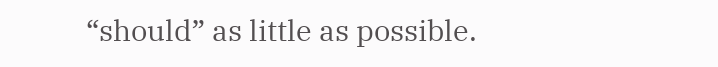“should” as little as possible.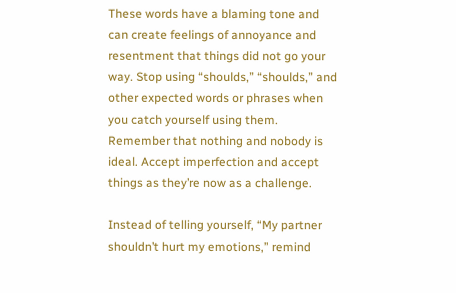These words have a blaming tone and can create feelings of annoyance and resentment that things did not go your way. Stop using “shoulds,” “shoulds,” and other expected words or phrases when you catch yourself using them. Remember that nothing and nobody is ideal. Accept imperfection and accept things as they’re now as a challenge.

Instead of telling yourself, “My partner shouldn’t hurt my emotions,” remind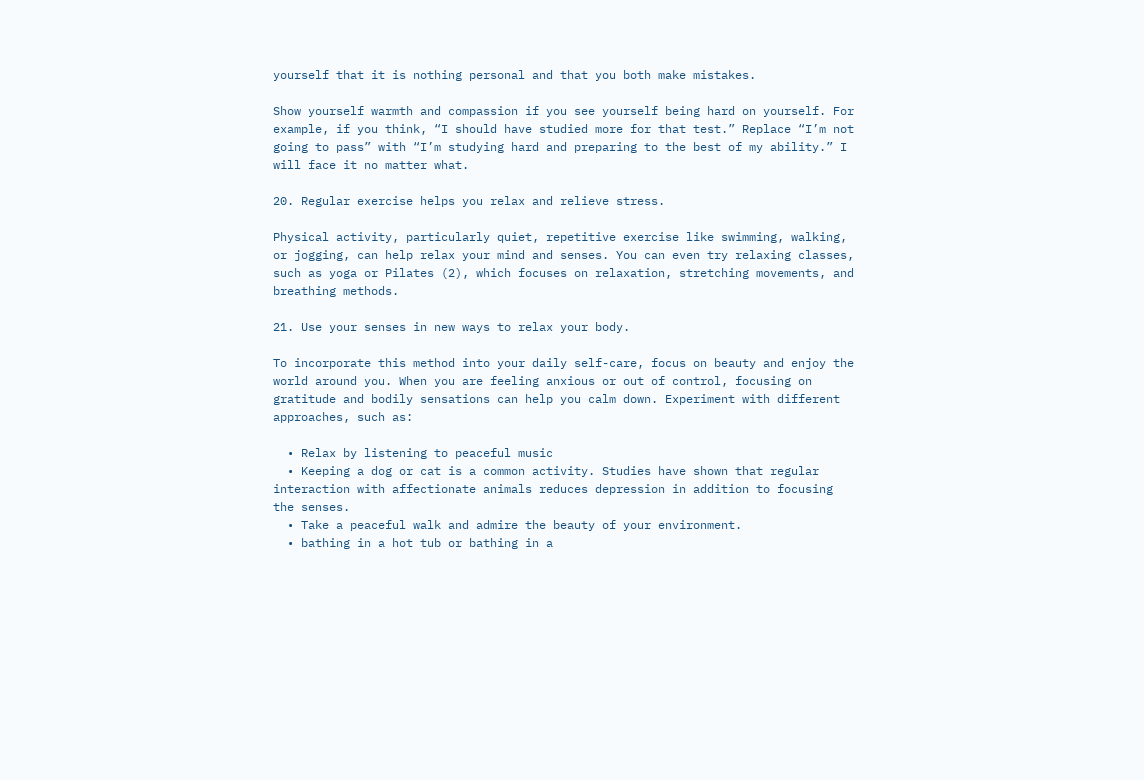yourself that it is nothing personal and that you both make mistakes.

Show yourself warmth and compassion if you see yourself being hard on yourself. For example, if you think, “I should have studied more for that test.” Replace “I’m not going to pass” with “I’m studying hard and preparing to the best of my ability.” I will face it no matter what.

20. Regular exercise helps you relax and relieve stress.

Physical activity, particularly quiet, repetitive exercise like swimming, walking, or jogging, can help relax your mind and senses. You can even try relaxing classes, such as yoga or Pilates (2), which focuses on relaxation, stretching movements, and breathing methods.

21. Use your senses in new ways to relax your body.

To incorporate this method into your daily self-care, focus on beauty and enjoy the world around you. When you are feeling anxious or out of control, focusing on gratitude and bodily sensations can help you calm down. Experiment with different approaches, such as:

  • Relax by listening to peaceful music
  • Keeping a dog or cat is a common activity. Studies have shown that regular interaction with affectionate animals reduces depression in addition to focusing the senses.
  • Take a peaceful walk and admire the beauty of your environment.
  • bathing in a hot tub or bathing in a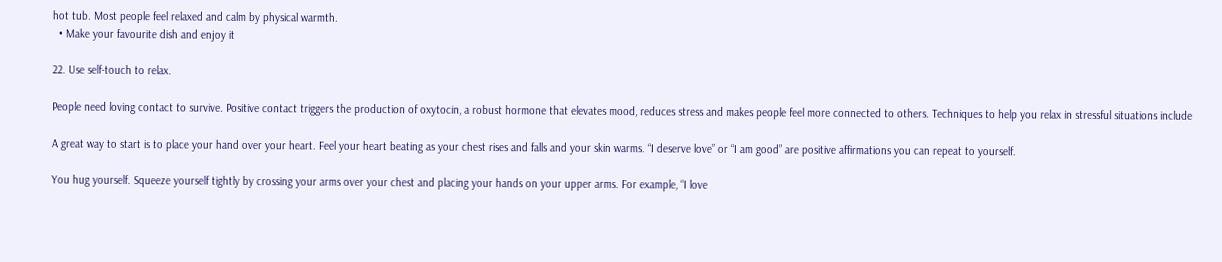hot tub. Most people feel relaxed and calm by physical warmth.
  • Make your favourite dish and enjoy it

22. Use self-touch to relax.

People need loving contact to survive. Positive contact triggers the production of oxytocin, a robust hormone that elevates mood, reduces stress and makes people feel more connected to others. Techniques to help you relax in stressful situations include

A great way to start is to place your hand over your heart. Feel your heart beating as your chest rises and falls and your skin warms. “I deserve love” or “I am good” are positive affirmations you can repeat to yourself.

You hug yourself. Squeeze yourself tightly by crossing your arms over your chest and placing your hands on your upper arms. For example, “I love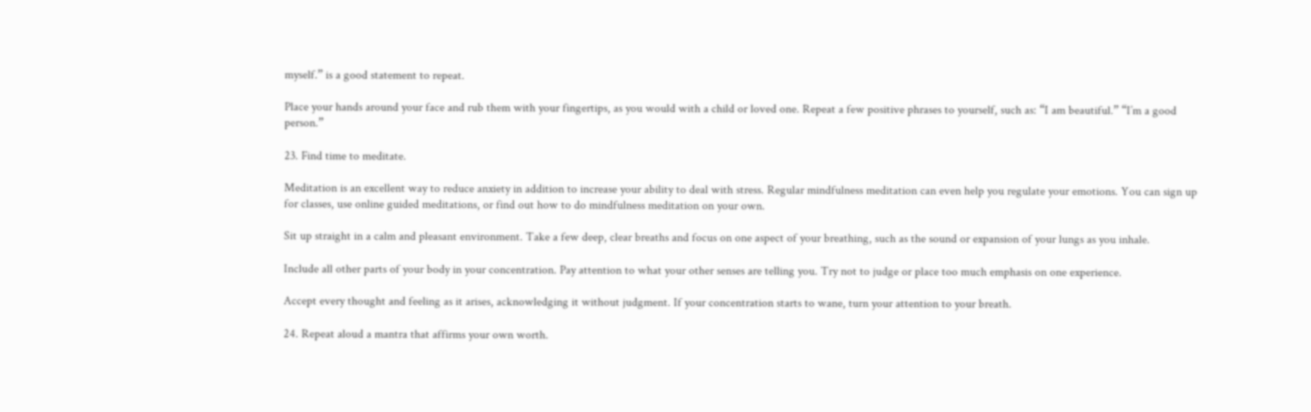myself.” is a good statement to repeat.

Place your hands around your face and rub them with your fingertips, as you would with a child or loved one. Repeat a few positive phrases to yourself, such as: “I am beautiful.” “I’m a good person.”

23. Find time to meditate.

Meditation is an excellent way to reduce anxiety in addition to increase your ability to deal with stress. Regular mindfulness meditation can even help you regulate your emotions. You can sign up for classes, use online guided meditations, or find out how to do mindfulness meditation on your own.

Sit up straight in a calm and pleasant environment. Take a few deep, clear breaths and focus on one aspect of your breathing, such as the sound or expansion of your lungs as you inhale.

Include all other parts of your body in your concentration. Pay attention to what your other senses are telling you. Try not to judge or place too much emphasis on one experience.

Accept every thought and feeling as it arises, acknowledging it without judgment. If your concentration starts to wane, turn your attention to your breath.

24. Repeat aloud a mantra that affirms your own worth.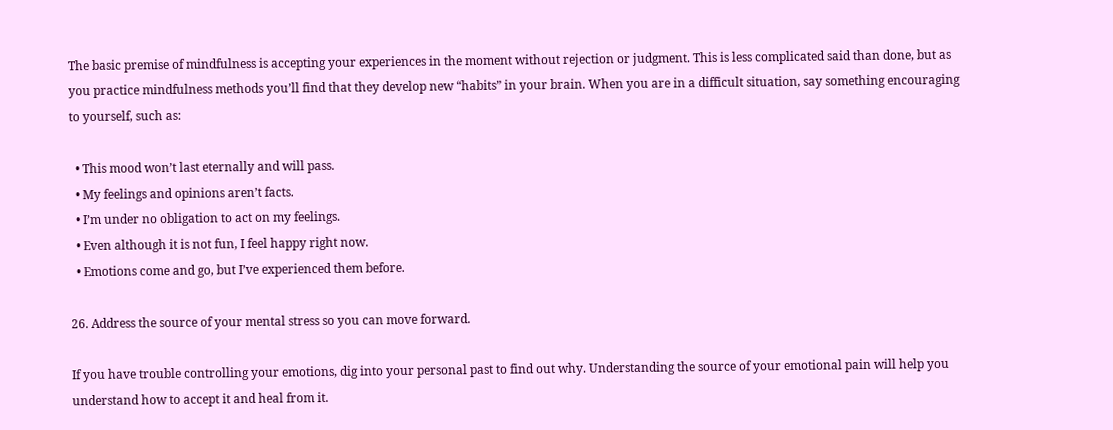The basic premise of mindfulness is accepting your experiences in the moment without rejection or judgment. This is less complicated said than done, but as you practice mindfulness methods you’ll find that they develop new “habits” in your brain. When you are in a difficult situation, say something encouraging to yourself, such as:

  • This mood won’t last eternally and will pass.
  • My feelings and opinions aren’t facts.
  • I’m under no obligation to act on my feelings.
  • Even although it is not fun, I feel happy right now.
  • Emotions come and go, but I’ve experienced them before.

26. Address the source of your mental stress so you can move forward.

If you have trouble controlling your emotions, dig into your personal past to find out why. Understanding the source of your emotional pain will help you understand how to accept it and heal from it.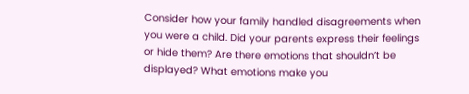Consider how your family handled disagreements when you were a child. Did your parents express their feelings or hide them? Are there emotions that shouldn’t be displayed? What emotions make you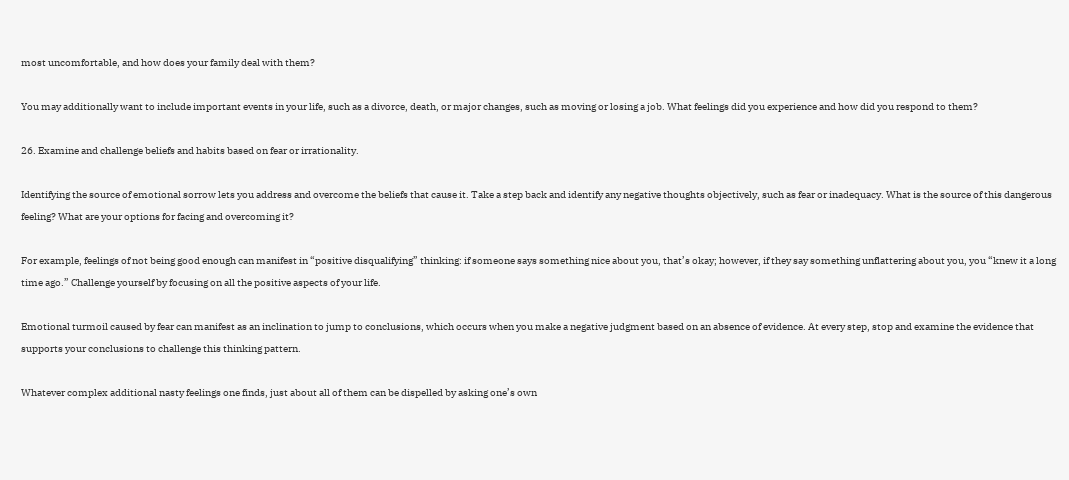most uncomfortable, and how does your family deal with them?

You may additionally want to include important events in your life, such as a divorce, death, or major changes, such as moving or losing a job. What feelings did you experience and how did you respond to them?

26. Examine and challenge beliefs and habits based on fear or irrationality.

Identifying the source of emotional sorrow lets you address and overcome the beliefs that cause it. Take a step back and identify any negative thoughts objectively, such as fear or inadequacy. What is the source of this dangerous feeling? What are your options for facing and overcoming it?

For example, feelings of not being good enough can manifest in “positive disqualifying” thinking: if someone says something nice about you, that’s okay; however, if they say something unflattering about you, you “knew it a long time ago.” Challenge yourself by focusing on all the positive aspects of your life.

Emotional turmoil caused by fear can manifest as an inclination to jump to conclusions, which occurs when you make a negative judgment based on an absence of evidence. At every step, stop and examine the evidence that supports your conclusions to challenge this thinking pattern.

Whatever complex additional nasty feelings one finds, just about all of them can be dispelled by asking one’s own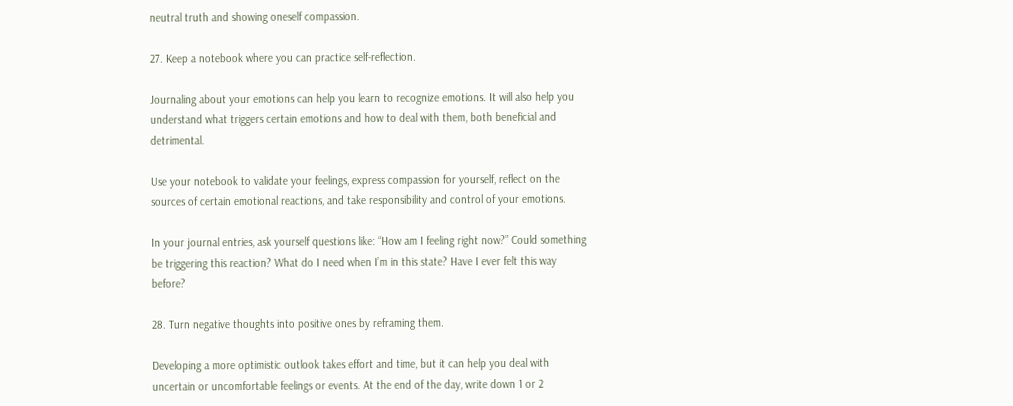neutral truth and showing oneself compassion.

27. Keep a notebook where you can practice self-reflection.

Journaling about your emotions can help you learn to recognize emotions. It will also help you understand what triggers certain emotions and how to deal with them, both beneficial and detrimental.

Use your notebook to validate your feelings, express compassion for yourself, reflect on the sources of certain emotional reactions, and take responsibility and control of your emotions.

In your journal entries, ask yourself questions like: “How am I feeling right now?” Could something be triggering this reaction? What do I need when I’m in this state? Have I ever felt this way before?

28. Turn negative thoughts into positive ones by reframing them.

Developing a more optimistic outlook takes effort and time, but it can help you deal with uncertain or uncomfortable feelings or events. At the end of the day, write down 1 or 2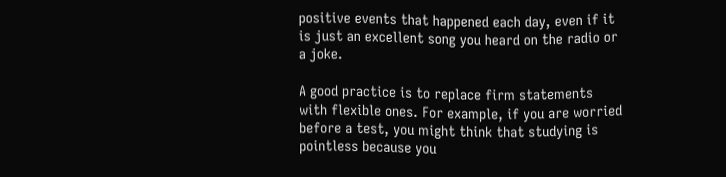positive events that happened each day, even if it is just an excellent song you heard on the radio or a joke.

A good practice is to replace firm statements with flexible ones. For example, if you are worried before a test, you might think that studying is pointless because you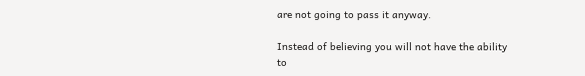are not going to pass it anyway.

Instead of believing you will not have the ability to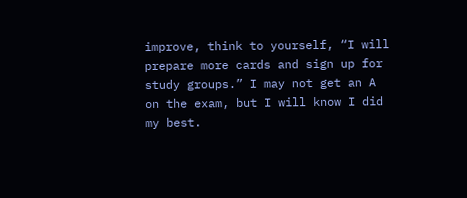improve, think to yourself, “I will prepare more cards and sign up for study groups.” I may not get an A on the exam, but I will know I did my best.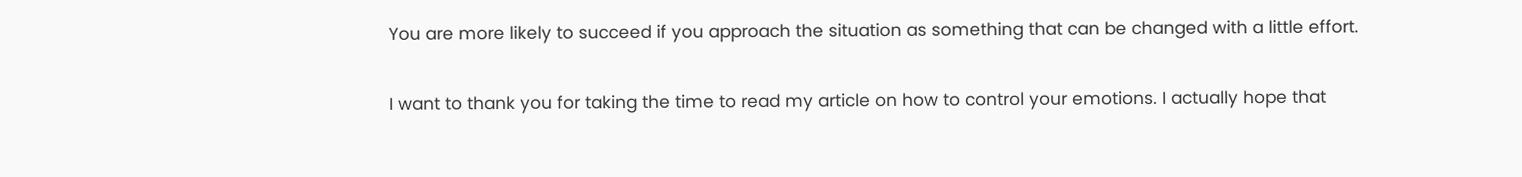You are more likely to succeed if you approach the situation as something that can be changed with a little effort.

I want to thank you for taking the time to read my article on how to control your emotions. I actually hope that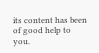its content has been of good help to you.